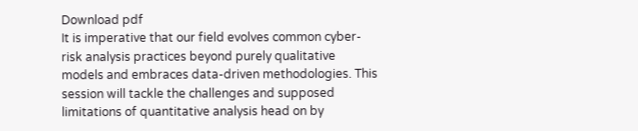Download pdf
It is imperative that our field evolves common cyber-risk analysis practices beyond purely qualitative models and embraces data-driven methodologies. This session will tackle the challenges and supposed limitations of quantitative analysis head on by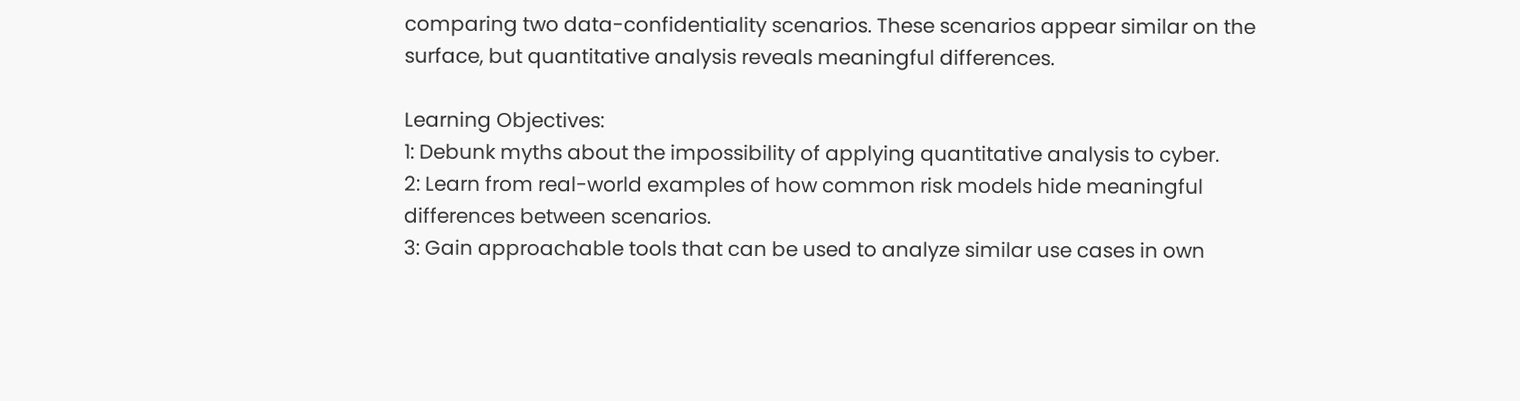comparing two data-confidentiality scenarios. These scenarios appear similar on the surface, but quantitative analysis reveals meaningful differences.

Learning Objectives:
1: Debunk myths about the impossibility of applying quantitative analysis to cyber.
2: Learn from real-world examples of how common risk models hide meaningful differences between scenarios.
3: Gain approachable tools that can be used to analyze similar use cases in own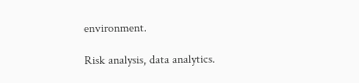environment.

Risk analysis, data analytics.